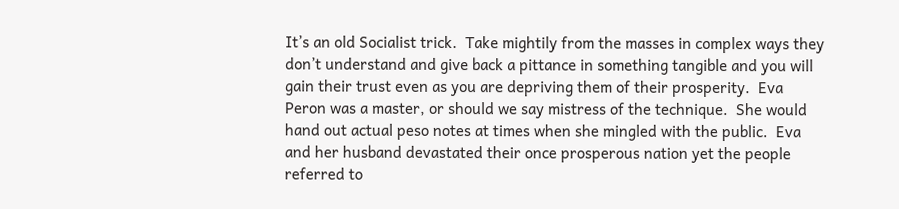It’s an old Socialist trick.  Take mightily from the masses in complex ways they don’t understand and give back a pittance in something tangible and you will gain their trust even as you are depriving them of their prosperity.  Eva Peron was a master, or should we say mistress of the technique.  She would hand out actual peso notes at times when she mingled with the public.  Eva and her husband devastated their once prosperous nation yet the people referred to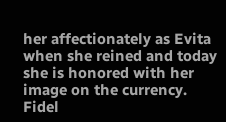her affectionately as Evita when she reined and today she is honored with her image on the currency.  Fidel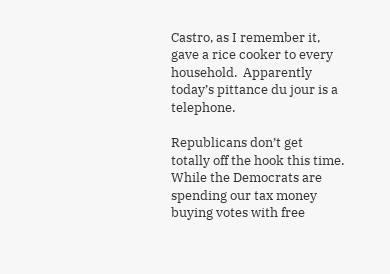Castro, as I remember it, gave a rice cooker to every household.  Apparently today’s pittance du jour is a telephone.

Republicans don’t get totally off the hook this time.  While the Democrats are spending our tax money buying votes with free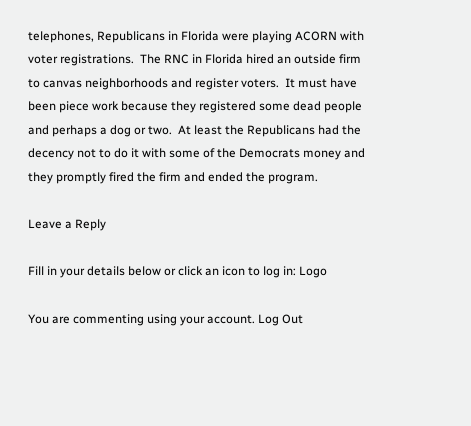telephones, Republicans in Florida were playing ACORN with voter registrations.  The RNC in Florida hired an outside firm to canvas neighborhoods and register voters.  It must have been piece work because they registered some dead people and perhaps a dog or two.  At least the Republicans had the decency not to do it with some of the Democrats money and they promptly fired the firm and ended the program.

Leave a Reply

Fill in your details below or click an icon to log in: Logo

You are commenting using your account. Log Out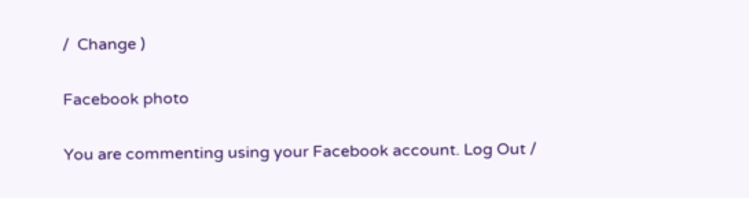/  Change )

Facebook photo

You are commenting using your Facebook account. Log Out /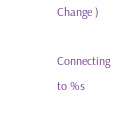Change )

Connecting to %s